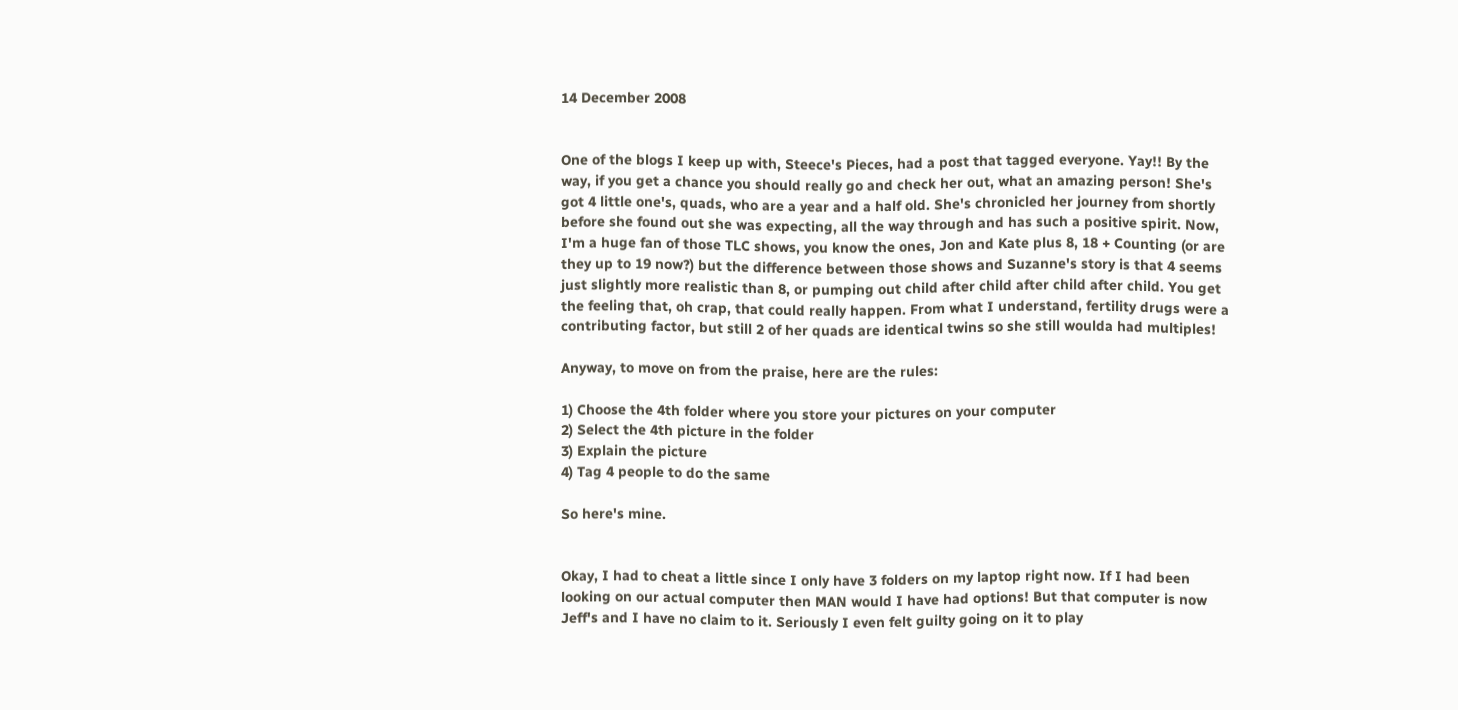14 December 2008


One of the blogs I keep up with, Steece's Pieces, had a post that tagged everyone. Yay!! By the way, if you get a chance you should really go and check her out, what an amazing person! She's got 4 little one's, quads, who are a year and a half old. She's chronicled her journey from shortly before she found out she was expecting, all the way through and has such a positive spirit. Now, I'm a huge fan of those TLC shows, you know the ones, Jon and Kate plus 8, 18 + Counting (or are they up to 19 now?) but the difference between those shows and Suzanne's story is that 4 seems just slightly more realistic than 8, or pumping out child after child after child after child. You get the feeling that, oh crap, that could really happen. From what I understand, fertility drugs were a contributing factor, but still 2 of her quads are identical twins so she still woulda had multiples!

Anyway, to move on from the praise, here are the rules:

1) Choose the 4th folder where you store your pictures on your computer
2) Select the 4th picture in the folder
3) Explain the picture
4) Tag 4 people to do the same

So here's mine.


Okay, I had to cheat a little since I only have 3 folders on my laptop right now. If I had been looking on our actual computer then MAN would I have had options! But that computer is now Jeff's and I have no claim to it. Seriously I even felt guilty going on it to play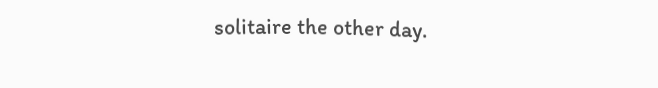solitaire the other day.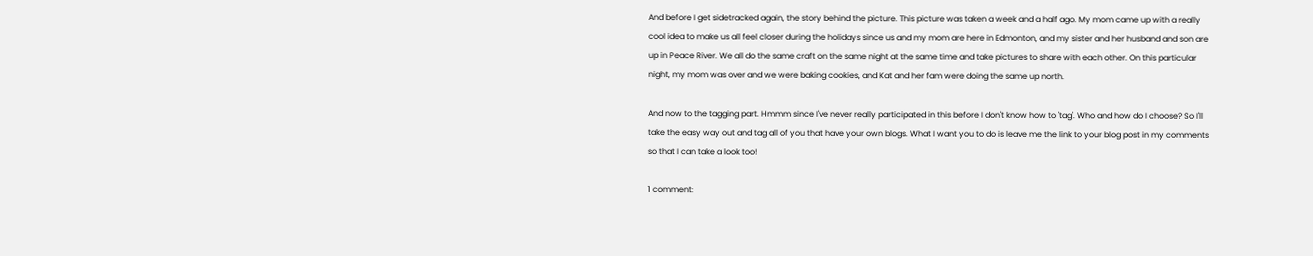And before I get sidetracked again, the story behind the picture. This picture was taken a week and a half ago. My mom came up with a really cool idea to make us all feel closer during the holidays since us and my mom are here in Edmonton, and my sister and her husband and son are up in Peace River. We all do the same craft on the same night at the same time and take pictures to share with each other. On this particular night, my mom was over and we were baking cookies, and Kat and her fam were doing the same up north.

And now to the tagging part. Hmmm since I've never really participated in this before I don't know how to 'tag'. Who and how do I choose? So I'll take the easy way out and tag all of you that have your own blogs. What I want you to do is leave me the link to your blog post in my comments so that I can take a look too!

1 comment: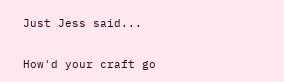Just Jess said...

How'd your craft go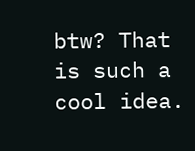btw? That is such a cool idea.